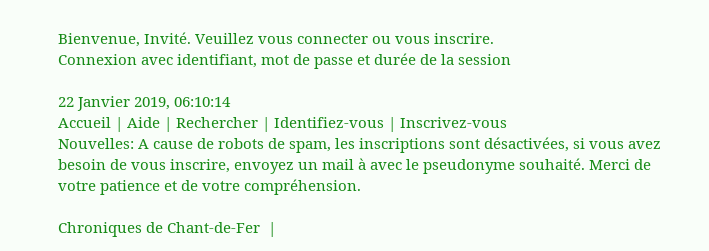Bienvenue, Invité. Veuillez vous connecter ou vous inscrire.
Connexion avec identifiant, mot de passe et durée de la session

22 Janvier 2019, 06:10:14
Accueil | Aide | Rechercher | Identifiez-vous | Inscrivez-vous
Nouvelles: A cause de robots de spam, les inscriptions sont désactivées, si vous avez besoin de vous inscrire, envoyez un mail à avec le pseudonyme souhaité. Merci de votre patience et de votre compréhension.

Chroniques de Chant-de-Fer  |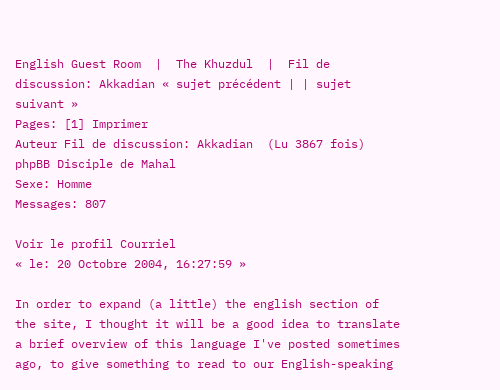English Guest Room  |  The Khuzdul  |  Fil de discussion: Akkadian « sujet précédent | | sujet suivant »
Pages: [1] Imprimer
Auteur Fil de discussion: Akkadian  (Lu 3867 fois)
phpBB Disciple de Mahal
Sexe: Homme
Messages: 807

Voir le profil Courriel
« le: 20 Octobre 2004, 16:27:59 »

In order to expand (a little) the english section of the site, I thought it will be a good idea to translate a brief overview of this language I've posted sometimes ago, to give something to read to our English-speaking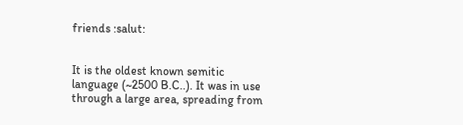friends :salut:


It is the oldest known semitic language (~2500 B.C..). It was in use through a large area, spreading from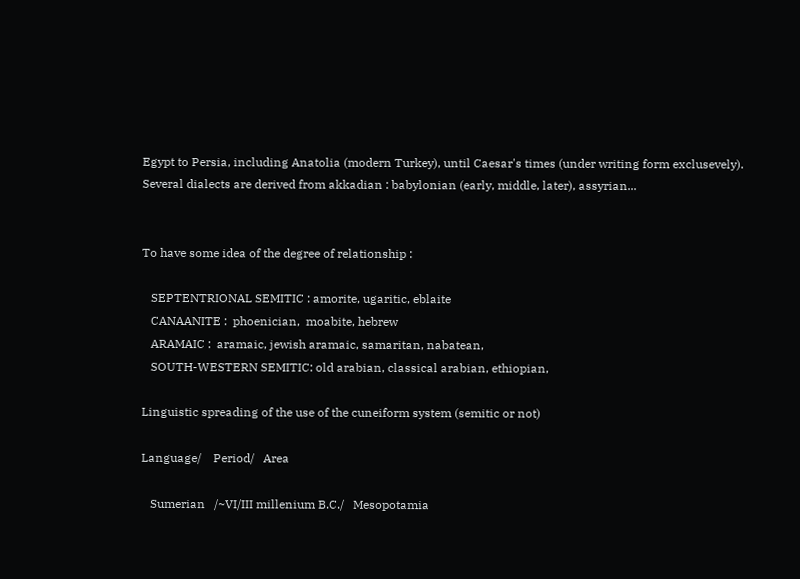Egypt to Persia, including Anatolia (modern Turkey), until Caesar's times (under writing form exclusevely).
Several dialects are derived from akkadian : babylonian (early, middle, later), assyrian...


To have some idea of the degree of relationship :

   SEPTENTRIONAL SEMITIC : amorite, ugaritic, eblaite
   CANAANITE :  phoenician,  moabite, hebrew
   ARAMAIC :  aramaic, jewish aramaic, samaritan, nabatean,
   SOUTH-WESTERN SEMITIC: old arabian, classical arabian, ethiopian,

Linguistic spreading of the use of the cuneiform system (semitic or not)

Language/    Period/   Area

   Sumerian   /~VI/III millenium B.C./   Mesopotamia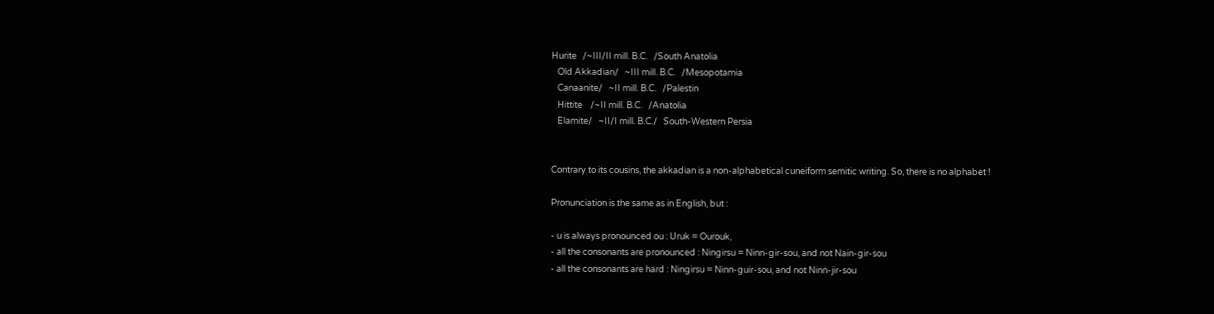Hurite   /~III/II mill. B.C.   /South Anatolia
   Old Akkadian/   ~III mill. B.C.   /Mesopotamia
   Canaanite/   ~II mill. B.C.   /Palestin
   Hittite    /~II mill. B.C.   /Anatolia
   Elamite/   ~II/I mill. B.C./   South-Western Persia


Contrary to its cousins, the akkadian is a non-alphabetical cuneiform semitic writing. So, there is no alphabet !

Pronunciation is the same as in English, but :

- u is always pronounced ou : Uruk = Ourouk,
- all the consonants are pronounced : Ningirsu = Ninn-gir-sou, and not Nain-gir-sou
- all the consonants are hard : Ningirsu = Ninn-guir-sou, and not Ninn-jir-sou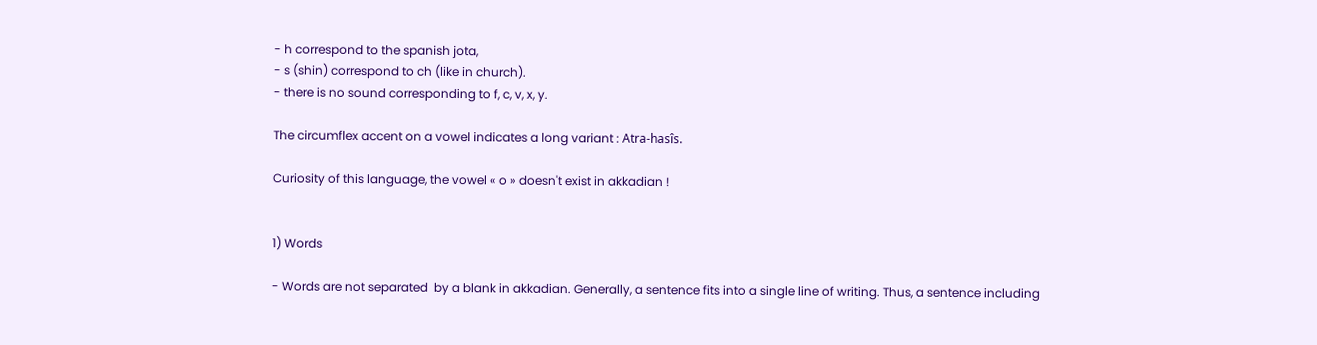- h correspond to the spanish jota,
- s (shin) correspond to ch (like in church).
- there is no sound corresponding to f, c, v, x, y.

The circumflex accent on a vowel indicates a long variant : Atra-hasîs.

Curiosity of this language, the vowel « o » doesn't exist in akkadian !


1) Words

- Words are not separated  by a blank in akkadian. Generally, a sentence fits into a single line of writing. Thus, a sentence including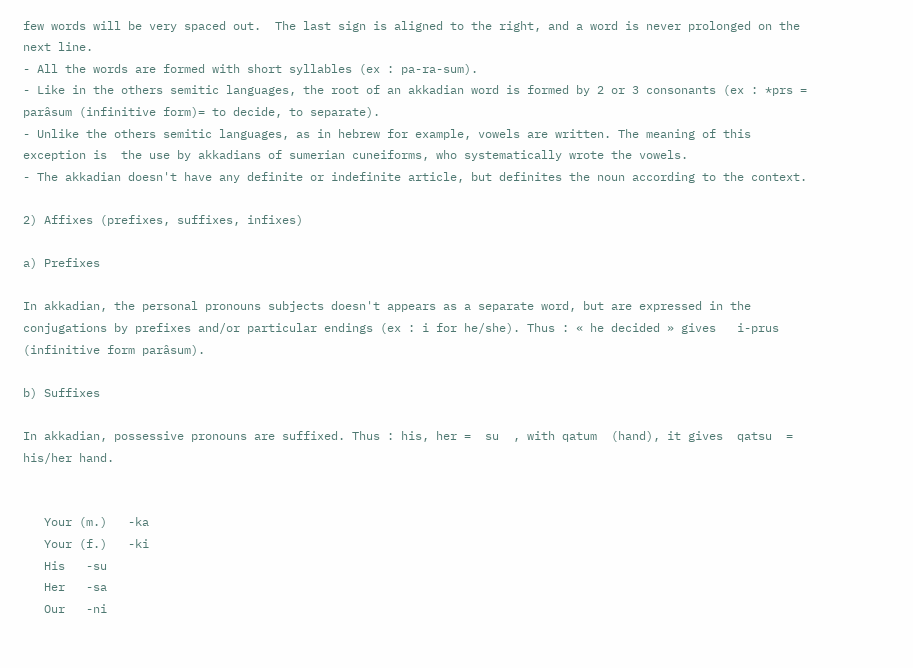few words will be very spaced out.  The last sign is aligned to the right, and a word is never prolonged on the next line.
- All the words are formed with short syllables (ex : pa-ra-sum).
- Like in the others semitic languages, the root of an akkadian word is formed by 2 or 3 consonants (ex : *prs = parâsum (infinitive form)= to decide, to separate).
- Unlike the others semitic languages, as in hebrew for example, vowels are written. The meaning of this exception is  the use by akkadians of sumerian cuneiforms, who systematically wrote the vowels.
- The akkadian doesn't have any definite or indefinite article, but definites the noun according to the context.

2) Affixes (prefixes, suffixes, infixes)

a) Prefixes

In akkadian, the personal pronouns subjects doesn't appears as a separate word, but are expressed in the conjugations by prefixes and/or particular endings (ex : i for he/she). Thus : « he decided » gives   i-prus  (infinitive form parâsum).

b) Suffixes

In akkadian, possessive pronouns are suffixed. Thus : his, her =  su  , with qatum  (hand), it gives  qatsu  = his/her hand.


   Your (m.)   -ka
   Your (f.)   -ki
   His   -su
   Her   -sa
   Our   -ni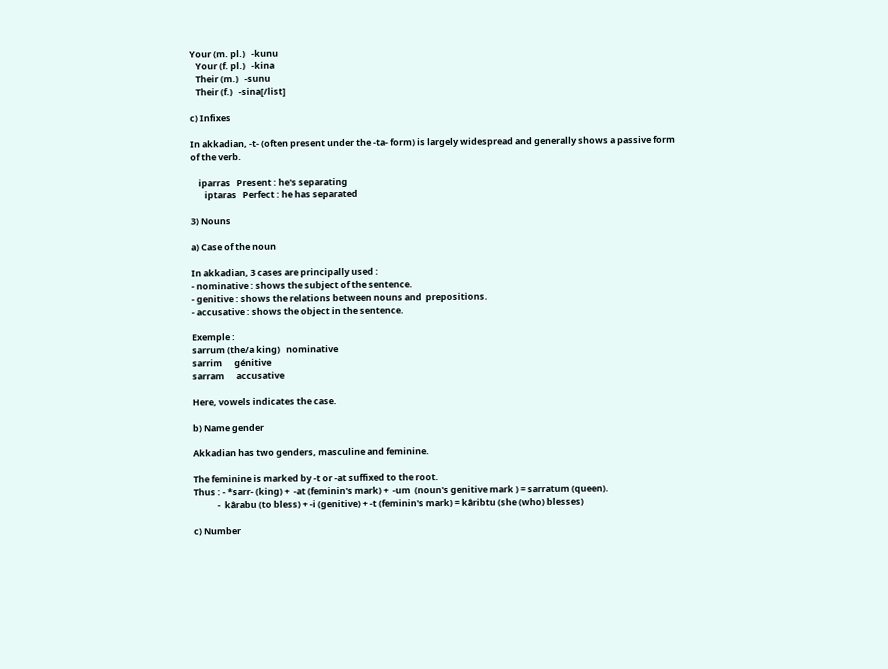Your (m. pl.)   -kunu
   Your (f. pl.)   -kina
   Their (m.)   -sunu
   Their (f.)   -sina[/list]

c) Infixes

In akkadian, -t- (often present under the -ta- form) is largely widespread and generally shows a passive form of the verb.

    iparras   Present : he's separating
       iptaras   Perfect : he has separated

3) Nouns

a) Case of the noun

In akkadian, 3 cases are principally used :
- nominative : shows the subject of the sentence.
- genitive : shows the relations between nouns and  prepositions.
- accusative : shows the object in the sentence.

Exemple :
sarrum (the/a king)   nominative
sarrim      génitive
sarram      accusative

Here, vowels indicates the case.

b) Name gender

Akkadian has two genders, masculine and feminine.

The feminine is marked by -t or -at suffixed to the root.
Thus : - *sarr- (king) +  -at (feminin's mark) +  -um  (noun's genitive mark ) = sarratum (queen).
            -  kârabu (to bless) + -i (genitive) + -t (feminin's mark) = kâribtu (she (who) blesses)

c) Number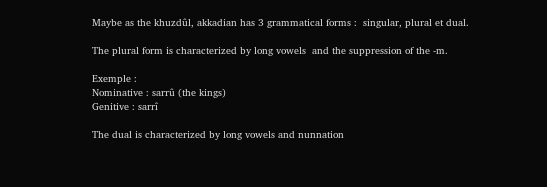Maybe as the khuzdûl, akkadian has 3 grammatical forms :  singular, plural et dual.

The plural form is characterized by long vowels  and the suppression of the -m.

Exemple :
Nominative : sarrû (the kings)
Genitive : sarrî

The dual is characterized by long vowels and nunnation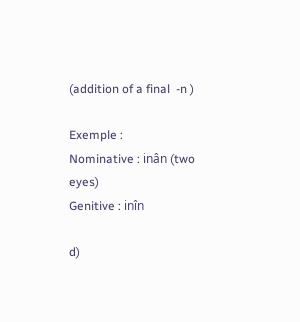(addition of a final  -n )

Exemple :
Nominative : inân (two eyes)
Genitive : inîn

d)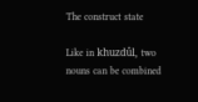The construct state

Like in khuzdûl, two nouns can be combined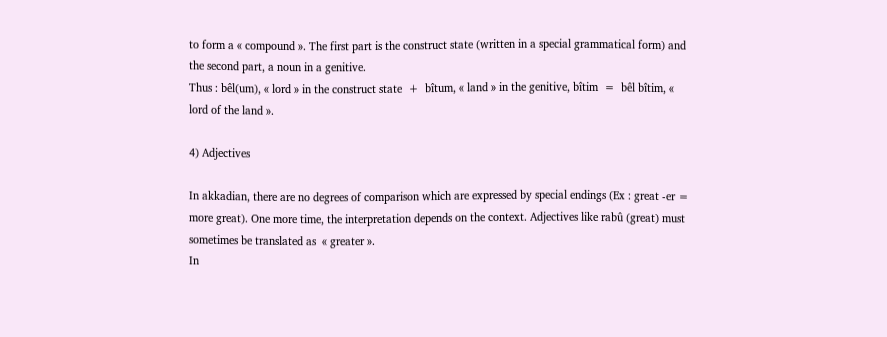to form a « compound ». The first part is the construct state (written in a special grammatical form) and the second part, a noun in a genitive.
Thus : bêl(um), « lord » in the construct state  +  bîtum, « land » in the genitive, bîtim  =  bêl bîtim, « lord of the land ».

4) Adjectives

In akkadian, there are no degrees of comparison which are expressed by special endings (Ex : great -er = more great). One more time, the interpretation depends on the context. Adjectives like rabû (great) must sometimes be translated as  « greater ».
In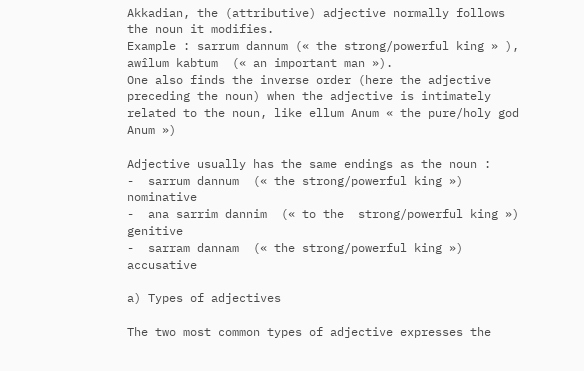Akkadian, the (attributive) adjective normally follows the noun it modifies.
Example : sarrum dannum (« the strong/powerful king » ), awîlum kabtum  (« an important man »).
One also finds the inverse order (here the adjective preceding the noun) when the adjective is intimately related to the noun, like ellum Anum « the pure/holy god Anum »)

Adjective usually has the same endings as the noun :
-  sarrum dannum  (« the strong/powerful king ») nominative
-  ana sarrim dannim  (« to the  strong/powerful king ») genitive
-  sarram dannam  (« the strong/powerful king ») accusative

a) Types of adjectives

The two most common types of adjective expresses the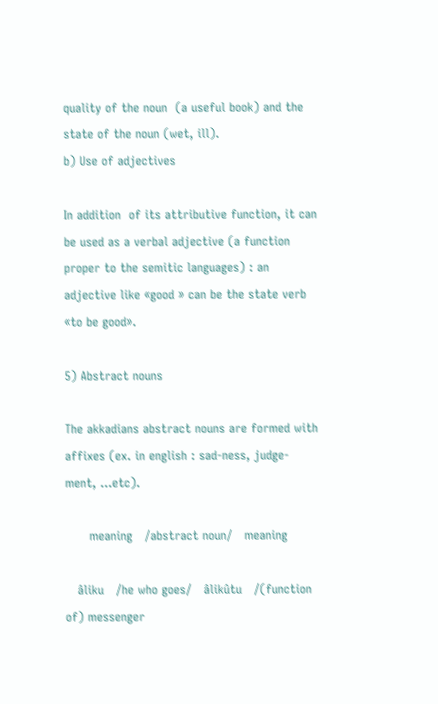quality of the noun  (a useful book) and the state of the noun (wet, ill).
b) Use of adjectives

In addition  of its attributive function, it can be used as a verbal adjective (a function proper to the semitic languages) : an adjective like «good » can be the state verb «to be good».

5) Abstract nouns

The akkadians abstract nouns are formed with affixes (ex. in english : sad-ness, judge-ment, ...etc).

      meaning   /abstract noun/   meaning

   âliku   /he who goes/   âlikûtu   /(function of) messenger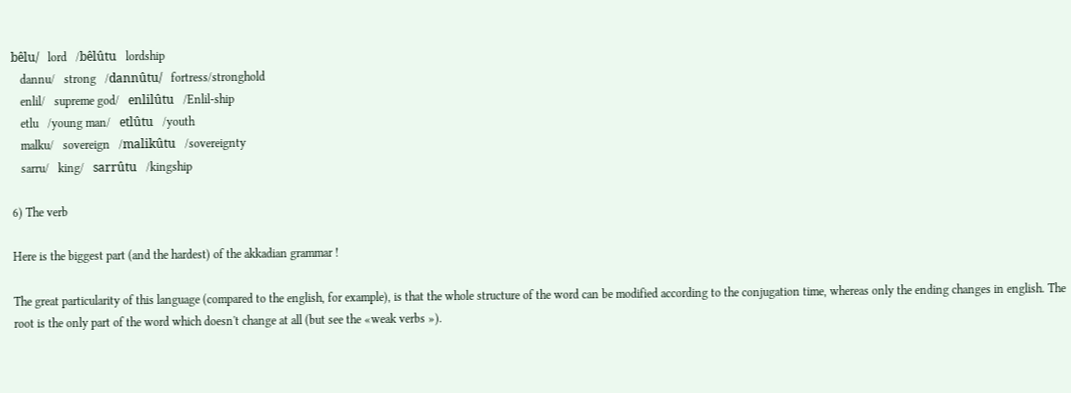bêlu/   lord   /bêlûtu   lordship
   dannu/   strong   /dannûtu/   fortress/stronghold
   enlil/   supreme god/   enlilûtu   /Enlil-ship
   etlu   /young man/   etlûtu   /youth
   malku/   sovereign   /malikûtu   /sovereignty
   sarru/   king/   sarrûtu   /kingship

6) The verb

Here is the biggest part (and the hardest) of the akkadian grammar !

The great particularity of this language (compared to the english, for example), is that the whole structure of the word can be modified according to the conjugation time, whereas only the ending changes in english. The root is the only part of the word which doesn't change at all (but see the «weak verbs »).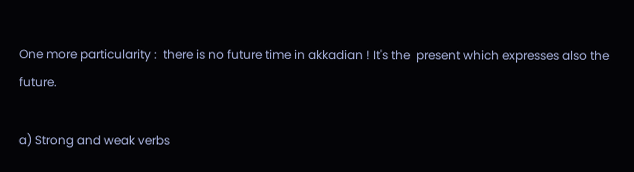One more particularity :  there is no future time in akkadian ! It's the  present which expresses also the future.

a) Strong and weak verbs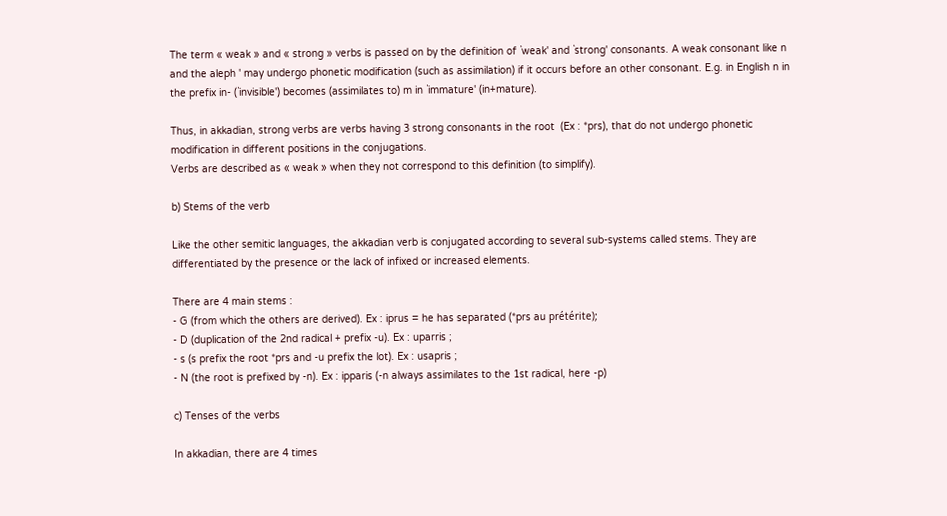The term « weak » and « strong » verbs is passed on by the definition of `weak' and `strong' consonants. A weak consonant like n and the aleph ' may undergo phonetic modification (such as assimilation) if it occurs before an other consonant. E.g. in English n in the prefix in- (`invisible') becomes (assimilates to) m in `immature' (in+mature).

Thus, in akkadian, strong verbs are verbs having 3 strong consonants in the root  (Ex : *prs), that do not undergo phonetic modification in different positions in the conjugations.
Verbs are described as « weak » when they not correspond to this definition (to simplify).

b) Stems of the verb

Like the other semitic languages, the akkadian verb is conjugated according to several sub-systems called stems. They are differentiated by the presence or the lack of infixed or increased elements.

There are 4 main stems :
- G (from which the others are derived). Ex : iprus = he has separated (*prs au prétérite);
- D (duplication of the 2nd radical + prefix -u). Ex : uparris ;
- s (s prefix the root *prs and -u prefix the lot). Ex : usapris ;
- N (the root is prefixed by -n). Ex : ipparis (-n always assimilates to the 1st radical, here -p)

c) Tenses of the verbs

In akkadian, there are 4 times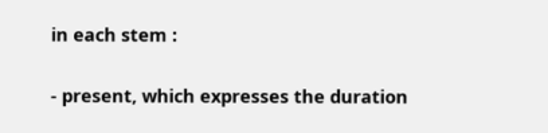in each stem :

- present, which expresses the duration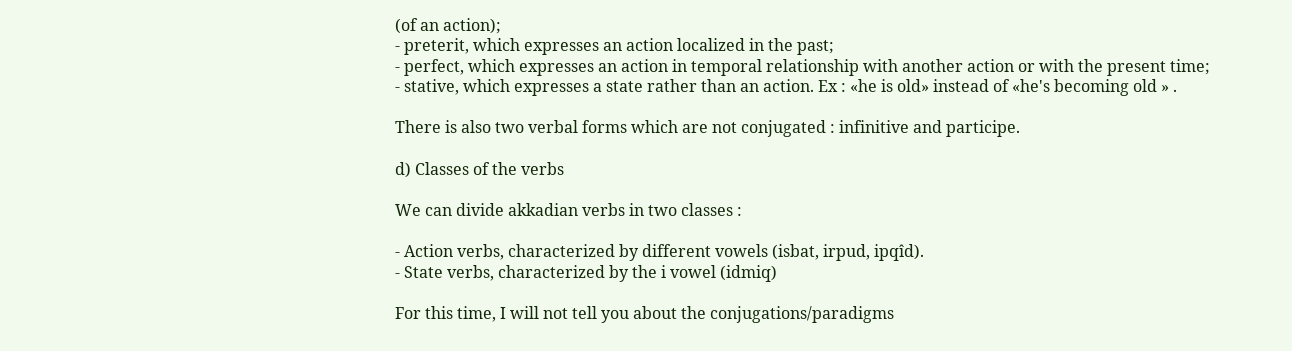(of an action);
- preterit, which expresses an action localized in the past;
- perfect, which expresses an action in temporal relationship with another action or with the present time;
- stative, which expresses a state rather than an action. Ex : «he is old» instead of «he's becoming old » .

There is also two verbal forms which are not conjugated : infinitive and participe.

d) Classes of the verbs

We can divide akkadian verbs in two classes :

- Action verbs, characterized by different vowels (isbat, irpud, ipqîd).
- State verbs, characterized by the i vowel (idmiq)

For this time, I will not tell you about the conjugations/paradigms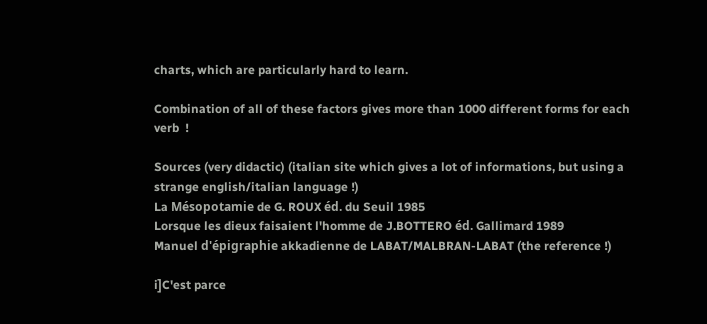charts, which are particularly hard to learn.

Combination of all of these factors gives more than 1000 different forms for each verb  !

Sources (very didactic) (italian site which gives a lot of informations, but using a strange english/italian language !)
La Mésopotamie de G. ROUX éd. du Seuil 1985
Lorsque les dieux faisaient l'homme de J.BOTTERO éd. Gallimard 1989
Manuel d'épigraphie akkadienne de LABAT/MALBRAN-LABAT (the reference !)

i]C'est parce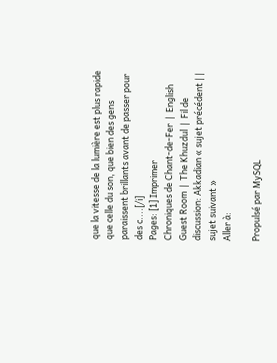que la vitesse de la lumière est plus rapide que celle du son, que bien des gens paraissent brillants avant de passer pour des c....[/i]
Pages: [1] Imprimer
Chroniques de Chant-de-Fer  |  English Guest Room  |  The Khuzdul  |  Fil de discussion: Akkadian « sujet précédent | | sujet suivant »
Aller à:

Propulsé par MySQL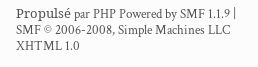Propulsé par PHP Powered by SMF 1.1.9 | SMF © 2006-2008, Simple Machines LLC XHTML 1.0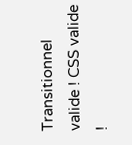Transitionnel valide ! CSS valide !